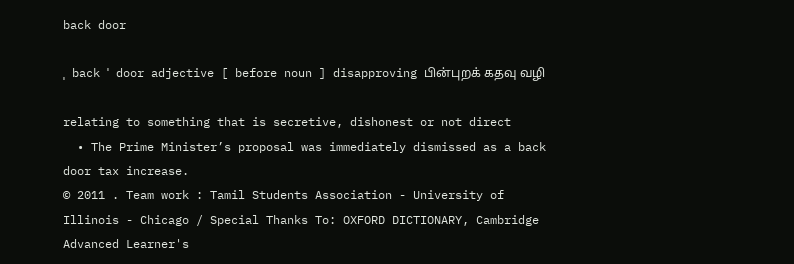back door

ˌ back ˈ door adjective [ before noun ] disapproving பின்புறக் கதவு வழி

relating to something that is secretive, dishonest or not direct
  • The Prime Minister’s proposal was immediately dismissed as a back door tax increase.
© 2011 . Team work : Tamil Students Association - University of Illinois - Chicago / Special Thanks To: OXFORD DICTIONARY, Cambridge Advanced Learner's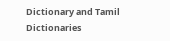Dictionary and Tamil Dictionaries